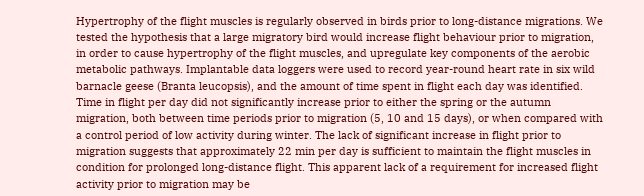Hypertrophy of the flight muscles is regularly observed in birds prior to long-distance migrations. We tested the hypothesis that a large migratory bird would increase flight behaviour prior to migration, in order to cause hypertrophy of the flight muscles, and upregulate key components of the aerobic metabolic pathways. Implantable data loggers were used to record year-round heart rate in six wild barnacle geese (Branta leucopsis), and the amount of time spent in flight each day was identified. Time in flight per day did not significantly increase prior to either the spring or the autumn migration, both between time periods prior to migration (5, 10 and 15 days), or when compared with a control period of low activity during winter. The lack of significant increase in flight prior to migration suggests that approximately 22 min per day is sufficient to maintain the flight muscles in condition for prolonged long-distance flight. This apparent lack of a requirement for increased flight activity prior to migration may be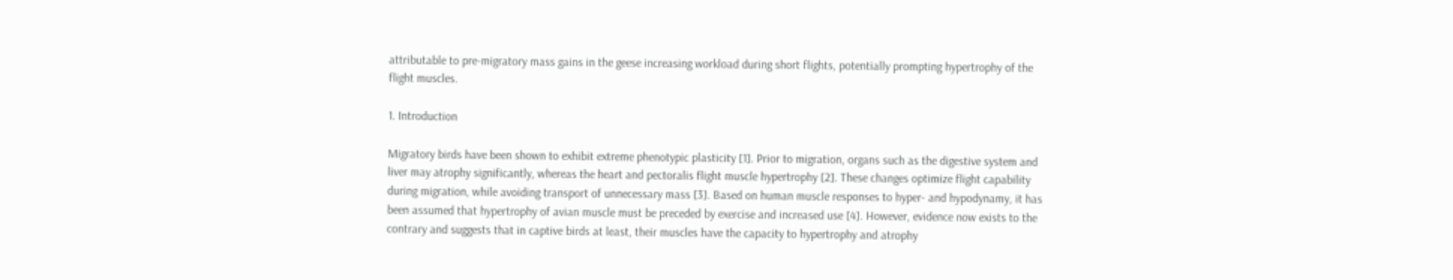attributable to pre-migratory mass gains in the geese increasing workload during short flights, potentially prompting hypertrophy of the flight muscles.

1. Introduction

Migratory birds have been shown to exhibit extreme phenotypic plasticity [1]. Prior to migration, organs such as the digestive system and liver may atrophy significantly, whereas the heart and pectoralis flight muscle hypertrophy [2]. These changes optimize flight capability during migration, while avoiding transport of unnecessary mass [3]. Based on human muscle responses to hyper- and hypodynamy, it has been assumed that hypertrophy of avian muscle must be preceded by exercise and increased use [4]. However, evidence now exists to the contrary and suggests that in captive birds at least, their muscles have the capacity to hypertrophy and atrophy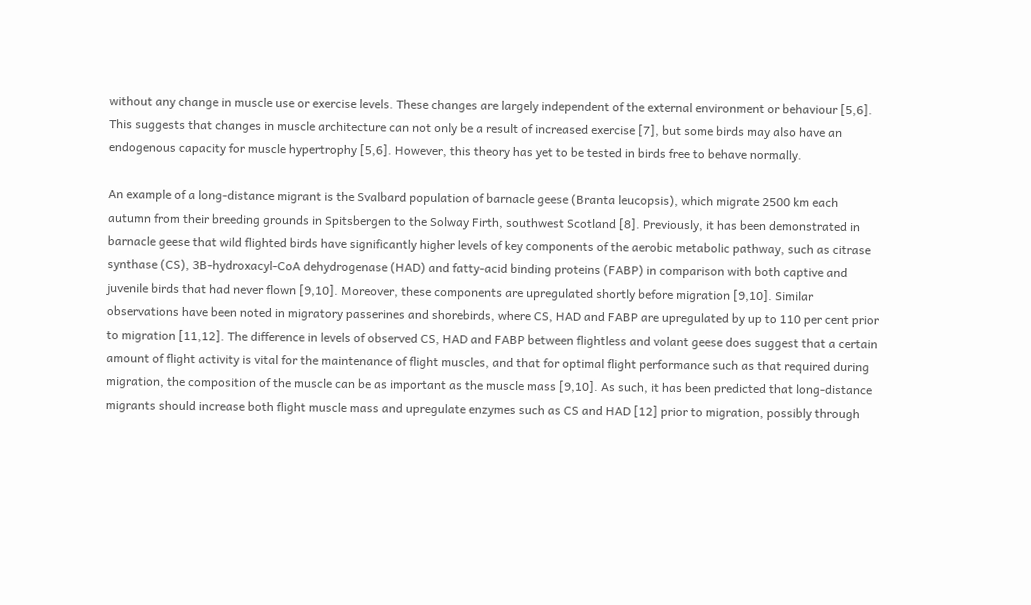without any change in muscle use or exercise levels. These changes are largely independent of the external environment or behaviour [5,6]. This suggests that changes in muscle architecture can not only be a result of increased exercise [7], but some birds may also have an endogenous capacity for muscle hypertrophy [5,6]. However, this theory has yet to be tested in birds free to behave normally.

An example of a long-distance migrant is the Svalbard population of barnacle geese (Branta leucopsis), which migrate 2500 km each autumn from their breeding grounds in Spitsbergen to the Solway Firth, southwest Scotland [8]. Previously, it has been demonstrated in barnacle geese that wild flighted birds have significantly higher levels of key components of the aerobic metabolic pathway, such as citrase synthase (CS), 3B-hydroxacyl-CoA dehydrogenase (HAD) and fatty-acid binding proteins (FABP) in comparison with both captive and juvenile birds that had never flown [9,10]. Moreover, these components are upregulated shortly before migration [9,10]. Similar observations have been noted in migratory passerines and shorebirds, where CS, HAD and FABP are upregulated by up to 110 per cent prior to migration [11,12]. The difference in levels of observed CS, HAD and FABP between flightless and volant geese does suggest that a certain amount of flight activity is vital for the maintenance of flight muscles, and that for optimal flight performance such as that required during migration, the composition of the muscle can be as important as the muscle mass [9,10]. As such, it has been predicted that long-distance migrants should increase both flight muscle mass and upregulate enzymes such as CS and HAD [12] prior to migration, possibly through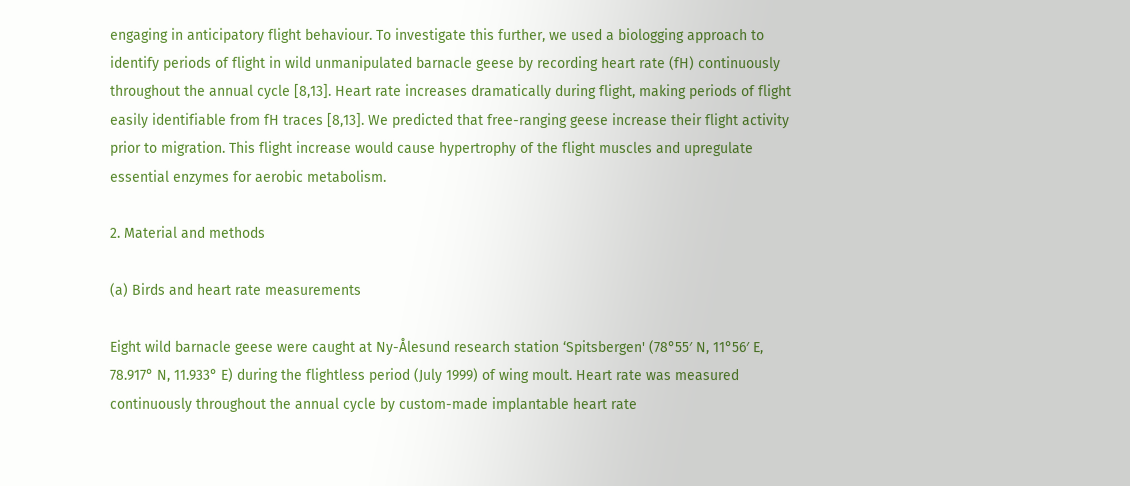engaging in anticipatory flight behaviour. To investigate this further, we used a biologging approach to identify periods of flight in wild unmanipulated barnacle geese by recording heart rate (fH) continuously throughout the annual cycle [8,13]. Heart rate increases dramatically during flight, making periods of flight easily identifiable from fH traces [8,13]. We predicted that free-ranging geese increase their flight activity prior to migration. This flight increase would cause hypertrophy of the flight muscles and upregulate essential enzymes for aerobic metabolism.

2. Material and methods

(a) Birds and heart rate measurements

Eight wild barnacle geese were caught at Ny-Ålesund research station ‘Spitsbergen' (78°55′ N, 11°56′ E, 78.917° N, 11.933° E) during the flightless period (July 1999) of wing moult. Heart rate was measured continuously throughout the annual cycle by custom-made implantable heart rate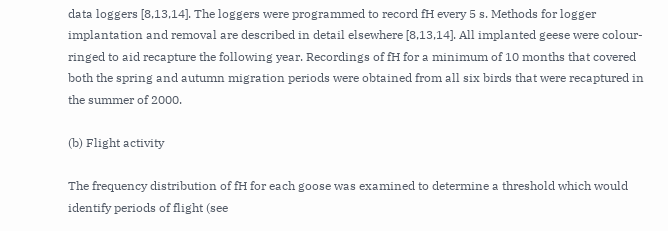data loggers [8,13,14]. The loggers were programmed to record fH every 5 s. Methods for logger implantation and removal are described in detail elsewhere [8,13,14]. All implanted geese were colour-ringed to aid recapture the following year. Recordings of fH for a minimum of 10 months that covered both the spring and autumn migration periods were obtained from all six birds that were recaptured in the summer of 2000.

(b) Flight activity

The frequency distribution of fH for each goose was examined to determine a threshold which would identify periods of flight (see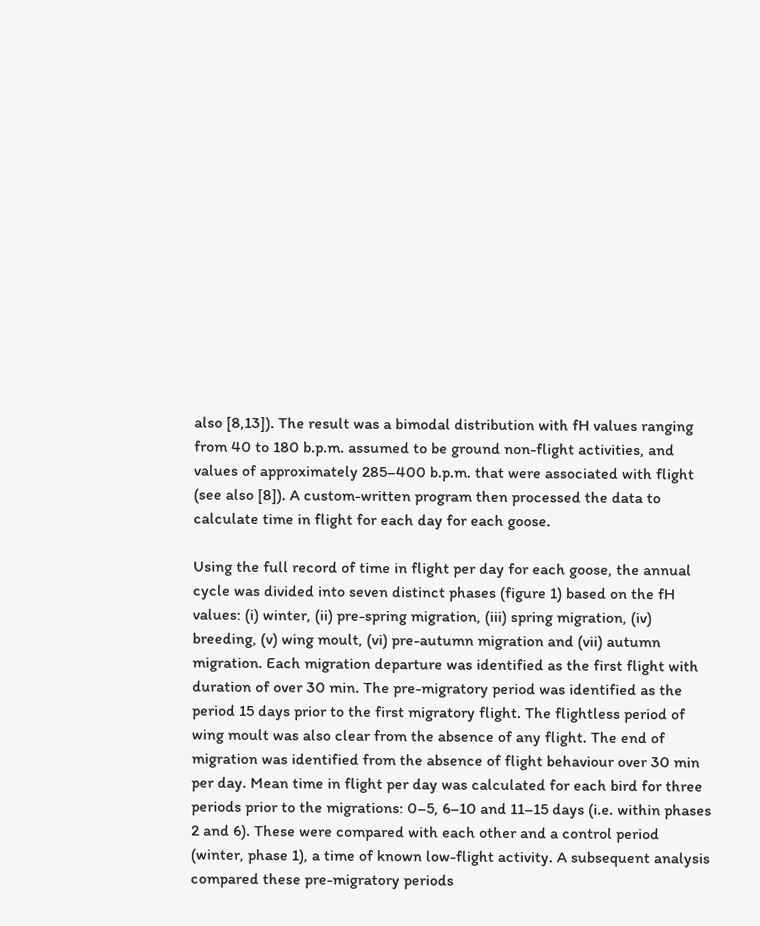also [8,13]). The result was a bimodal distribution with fH values ranging from 40 to 180 b.p.m. assumed to be ground non-flight activities, and values of approximately 285–400 b.p.m. that were associated with flight (see also [8]). A custom-written program then processed the data to calculate time in flight for each day for each goose.

Using the full record of time in flight per day for each goose, the annual cycle was divided into seven distinct phases (figure 1) based on the fH values: (i) winter, (ii) pre-spring migration, (iii) spring migration, (iv) breeding, (v) wing moult, (vi) pre-autumn migration and (vii) autumn migration. Each migration departure was identified as the first flight with duration of over 30 min. The pre-migratory period was identified as the period 15 days prior to the first migratory flight. The flightless period of wing moult was also clear from the absence of any flight. The end of migration was identified from the absence of flight behaviour over 30 min per day. Mean time in flight per day was calculated for each bird for three periods prior to the migrations: 0–5, 6–10 and 11–15 days (i.e. within phases 2 and 6). These were compared with each other and a control period (winter, phase 1), a time of known low-flight activity. A subsequent analysis compared these pre-migratory periods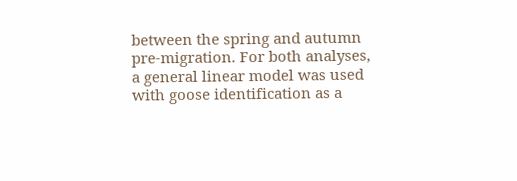between the spring and autumn pre-migration. For both analyses, a general linear model was used with goose identification as a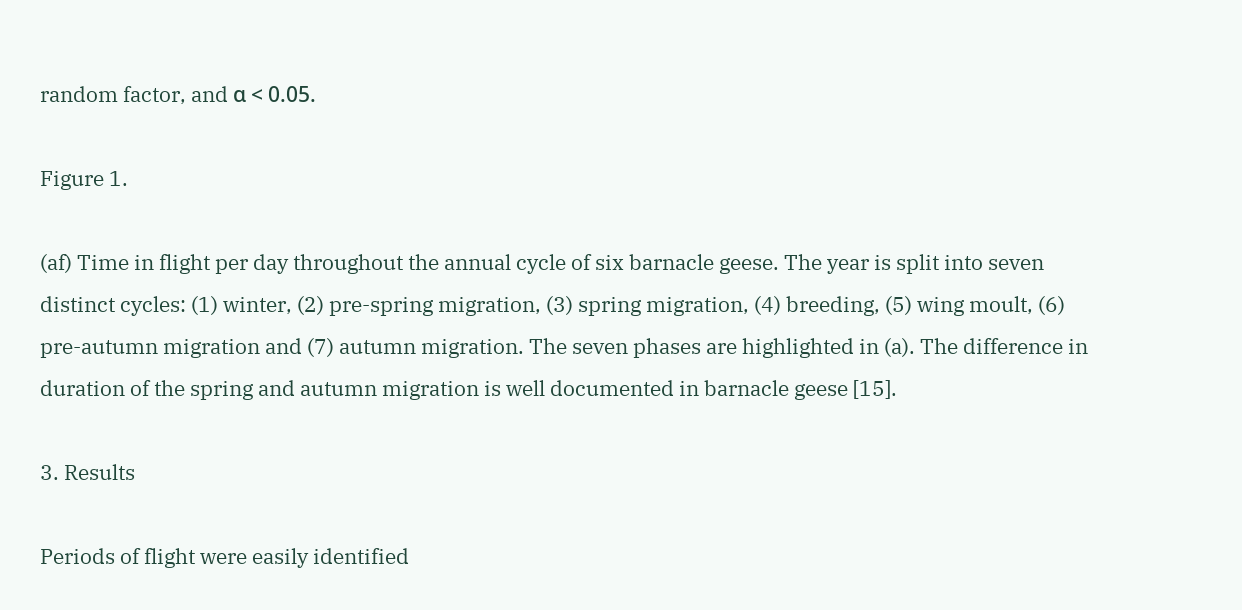random factor, and α < 0.05.

Figure 1.

(af) Time in flight per day throughout the annual cycle of six barnacle geese. The year is split into seven distinct cycles: (1) winter, (2) pre-spring migration, (3) spring migration, (4) breeding, (5) wing moult, (6) pre-autumn migration and (7) autumn migration. The seven phases are highlighted in (a). The difference in duration of the spring and autumn migration is well documented in barnacle geese [15].

3. Results

Periods of flight were easily identified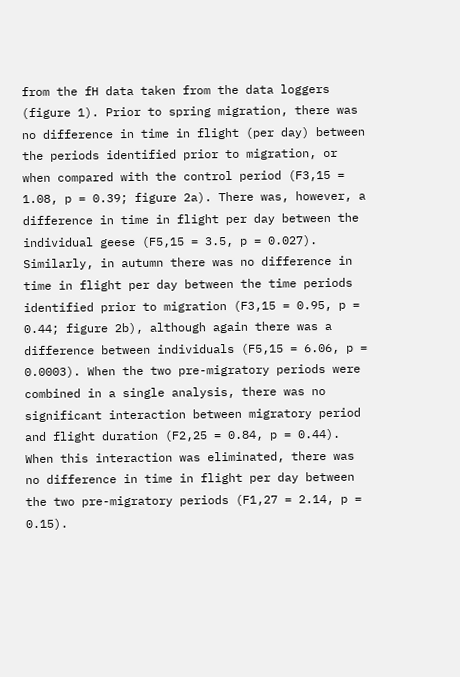from the fH data taken from the data loggers (figure 1). Prior to spring migration, there was no difference in time in flight (per day) between the periods identified prior to migration, or when compared with the control period (F3,15 = 1.08, p = 0.39; figure 2a). There was, however, a difference in time in flight per day between the individual geese (F5,15 = 3.5, p = 0.027). Similarly, in autumn there was no difference in time in flight per day between the time periods identified prior to migration (F3,15 = 0.95, p = 0.44; figure 2b), although again there was a difference between individuals (F5,15 = 6.06, p = 0.0003). When the two pre-migratory periods were combined in a single analysis, there was no significant interaction between migratory period and flight duration (F2,25 = 0.84, p = 0.44). When this interaction was eliminated, there was no difference in time in flight per day between the two pre-migratory periods (F1,27 = 2.14, p = 0.15).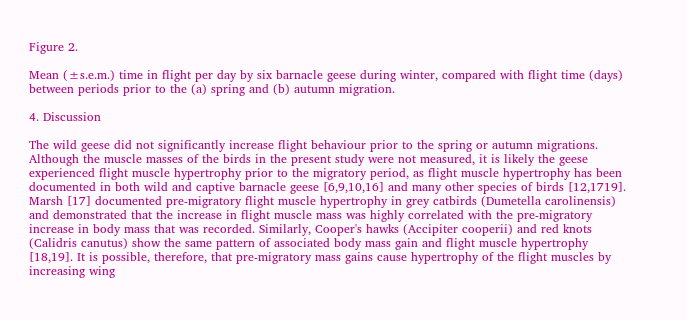Figure 2.

Mean (±s.e.m.) time in flight per day by six barnacle geese during winter, compared with flight time (days) between periods prior to the (a) spring and (b) autumn migration.

4. Discussion

The wild geese did not significantly increase flight behaviour prior to the spring or autumn migrations. Although the muscle masses of the birds in the present study were not measured, it is likely the geese experienced flight muscle hypertrophy prior to the migratory period, as flight muscle hypertrophy has been documented in both wild and captive barnacle geese [6,9,10,16] and many other species of birds [12,1719]. Marsh [17] documented pre-migratory flight muscle hypertrophy in grey catbirds (Dumetella carolinensis) and demonstrated that the increase in flight muscle mass was highly correlated with the pre-migratory increase in body mass that was recorded. Similarly, Cooper's hawks (Accipiter cooperii) and red knots (Calidris canutus) show the same pattern of associated body mass gain and flight muscle hypertrophy [18,19]. It is possible, therefore, that pre-migratory mass gains cause hypertrophy of the flight muscles by increasing wing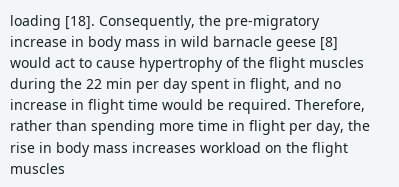loading [18]. Consequently, the pre-migratory increase in body mass in wild barnacle geese [8] would act to cause hypertrophy of the flight muscles during the 22 min per day spent in flight, and no increase in flight time would be required. Therefore, rather than spending more time in flight per day, the rise in body mass increases workload on the flight muscles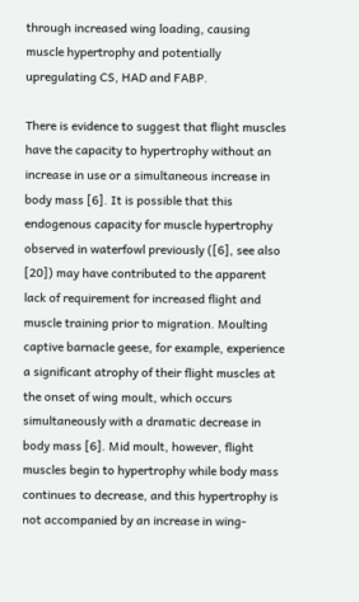through increased wing loading, causing muscle hypertrophy and potentially upregulating CS, HAD and FABP.

There is evidence to suggest that flight muscles have the capacity to hypertrophy without an increase in use or a simultaneous increase in body mass [6]. It is possible that this endogenous capacity for muscle hypertrophy observed in waterfowl previously ([6], see also [20]) may have contributed to the apparent lack of requirement for increased flight and muscle training prior to migration. Moulting captive barnacle geese, for example, experience a significant atrophy of their flight muscles at the onset of wing moult, which occurs simultaneously with a dramatic decrease in body mass [6]. Mid moult, however, flight muscles begin to hypertrophy while body mass continues to decrease, and this hypertrophy is not accompanied by an increase in wing-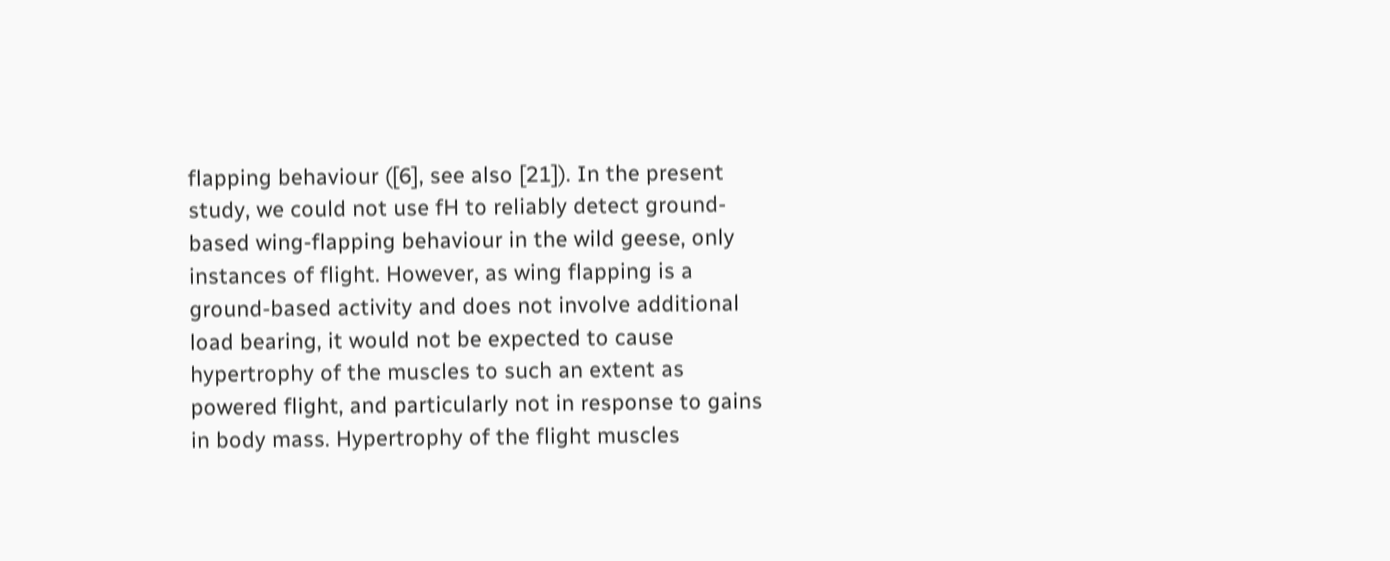flapping behaviour ([6], see also [21]). In the present study, we could not use fH to reliably detect ground-based wing-flapping behaviour in the wild geese, only instances of flight. However, as wing flapping is a ground-based activity and does not involve additional load bearing, it would not be expected to cause hypertrophy of the muscles to such an extent as powered flight, and particularly not in response to gains in body mass. Hypertrophy of the flight muscles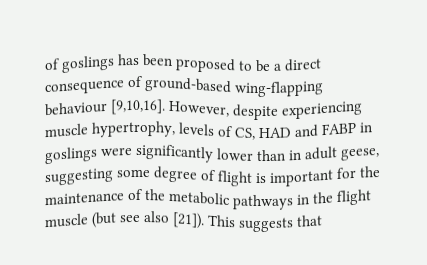of goslings has been proposed to be a direct consequence of ground-based wing-flapping behaviour [9,10,16]. However, despite experiencing muscle hypertrophy, levels of CS, HAD and FABP in goslings were significantly lower than in adult geese, suggesting some degree of flight is important for the maintenance of the metabolic pathways in the flight muscle (but see also [21]). This suggests that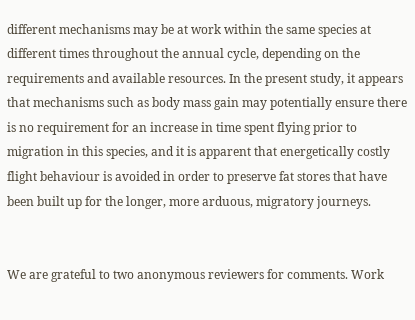different mechanisms may be at work within the same species at different times throughout the annual cycle, depending on the requirements and available resources. In the present study, it appears that mechanisms such as body mass gain may potentially ensure there is no requirement for an increase in time spent flying prior to migration in this species, and it is apparent that energetically costly flight behaviour is avoided in order to preserve fat stores that have been built up for the longer, more arduous, migratory journeys.


We are grateful to two anonymous reviewers for comments. Work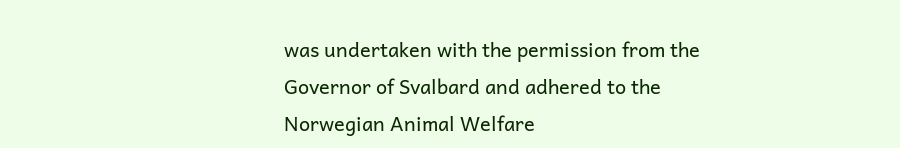was undertaken with the permission from the Governor of Svalbard and adhered to the Norwegian Animal Welfare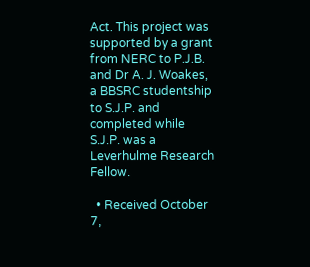Act. This project was supported by a grant from NERC to P.J.B. and Dr A. J. Woakes, a BBSRC studentship to S.J.P. and completed while S.J.P. was a Leverhulme Research Fellow.

  • Received October 7,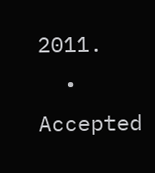2011.
  • Accepted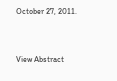October 27, 2011.


View Abstract